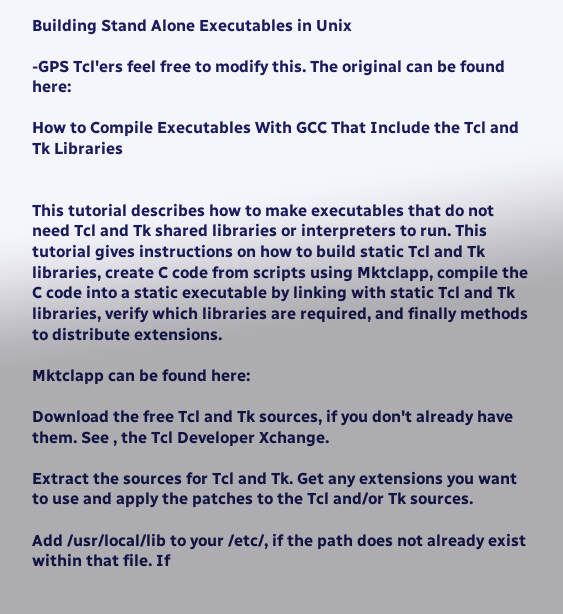Building Stand Alone Executables in Unix

-GPS Tcl'ers feel free to modify this. The original can be found here:

How to Compile Executables With GCC That Include the Tcl and Tk Libraries


This tutorial describes how to make executables that do not need Tcl and Tk shared libraries or interpreters to run. This tutorial gives instructions on how to build static Tcl and Tk libraries, create C code from scripts using Mktclapp, compile the C code into a static executable by linking with static Tcl and Tk libraries, verify which libraries are required, and finally methods to distribute extensions.

Mktclapp can be found here:

Download the free Tcl and Tk sources, if you don't already have them. See , the Tcl Developer Xchange.

Extract the sources for Tcl and Tk. Get any extensions you want to use and apply the patches to the Tcl and/or Tk sources.

Add /usr/local/lib to your /etc/, if the path does not already exist within that file. If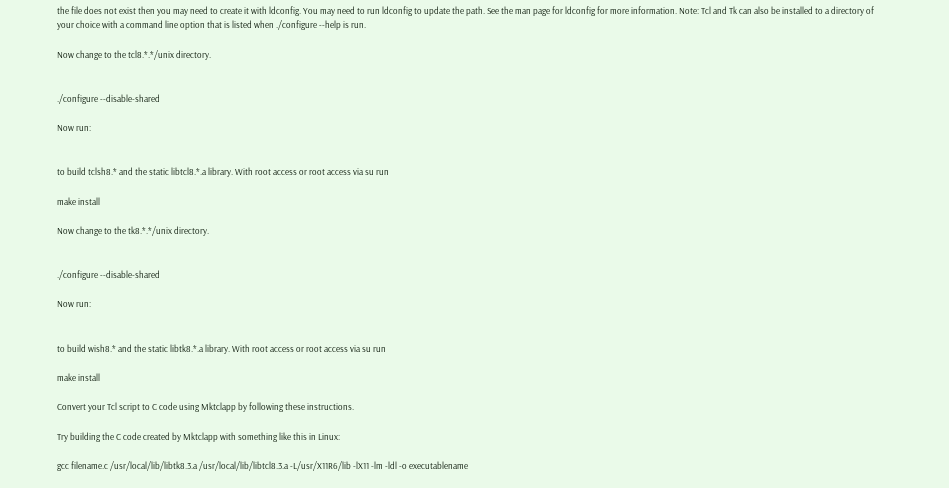the file does not exist then you may need to create it with ldconfig. You may need to run ldconfig to update the path. See the man page for ldconfig for more information. Note: Tcl and Tk can also be installed to a directory of your choice with a command line option that is listed when ./configure --help is run.

Now change to the tcl8.*.*/unix directory.


./configure --disable-shared

Now run:


to build tclsh8.* and the static libtcl8.*.a library. With root access or root access via su run

make install

Now change to the tk8.*.*/unix directory.


./configure --disable-shared

Now run:


to build wish8.* and the static libtk8.*.a library. With root access or root access via su run

make install

Convert your Tcl script to C code using Mktclapp by following these instructions.

Try building the C code created by Mktclapp with something like this in Linux:

gcc filename.c /usr/local/lib/libtk8.3.a /usr/local/lib/libtcl8.3.a -L/usr/X11R6/lib -lX11 -lm -ldl -o executablename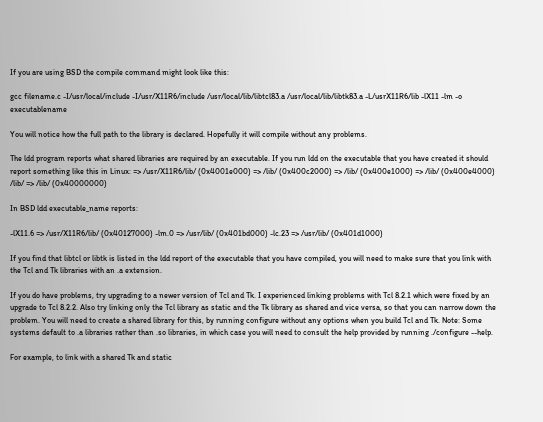If you are using BSD the compile command might look like this:

gcc filename.c -I/usr/local/include -I/usr/X11R6/include /usr/local/lib/libtcl83.a /usr/local/lib/libtk83.a -L/usrX11R6/lib -lX11 -lm -o executablename

You will notice how the full path to the library is declared. Hopefully it will compile without any problems.

The ldd program reports what shared libraries are required by an executable. If you run ldd on the executable that you have created it should report something like this in Linux: => /usr/X11R6/lib/ (0x4001e000) => /lib/ (0x400c2000) => /lib/ (0x400e1000) => /lib/ (0x400e4000) /lib/ => /lib/ (0x40000000)

In BSD ldd executable_name reports:

-lX11.6 => /usr/X11R6/lib/ (0x40127000) -lm.0 => /usr/lib/ (0x401bd000) -lc.23 => /usr/lib/ (0x401d1000)

If you find that libtcl or libtk is listed in the ldd report of the executable that you have compiled, you will need to make sure that you link with the Tcl and Tk libraries with an .a extension.

If you do have problems, try upgrading to a newer version of Tcl and Tk. I experienced linking problems with Tcl 8.2.1 which were fixed by an upgrade to Tcl 8.2.2. Also try linking only the Tcl library as static and the Tk library as shared and vice versa, so that you can narrow down the problem. You will need to create a shared library for this, by running configure without any options when you build Tcl and Tk. Note: Some systems default to .a libraries rather than .so libraries, in which case you will need to consult the help provided by running ./configure --help.

For example, to link with a shared Tk and static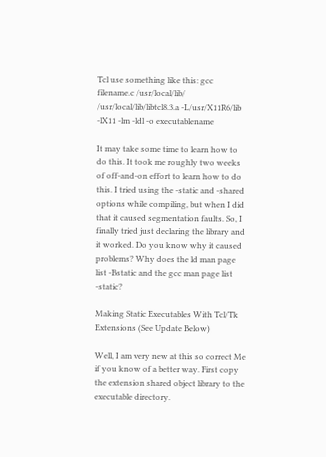Tcl use something like this: gcc filename.c /usr/local/lib/ /usr/local/lib/libtcl8.3.a -L/usr/X11R6/lib -lX11 -lm -ldl -o executablename

It may take some time to learn how to do this. It took me roughly two weeks of off-and-on effort to learn how to do this. I tried using the -static and -shared options while compiling, but when I did that it caused segmentation faults. So, I finally tried just declaring the library and it worked. Do you know why it caused problems? Why does the ld man page list -Bstatic and the gcc man page list -static?

Making Static Executables With Tcl/Tk Extensions (See Update Below)

Well, I am very new at this so correct Me if you know of a better way. First copy the extension shared object library to the executable directory.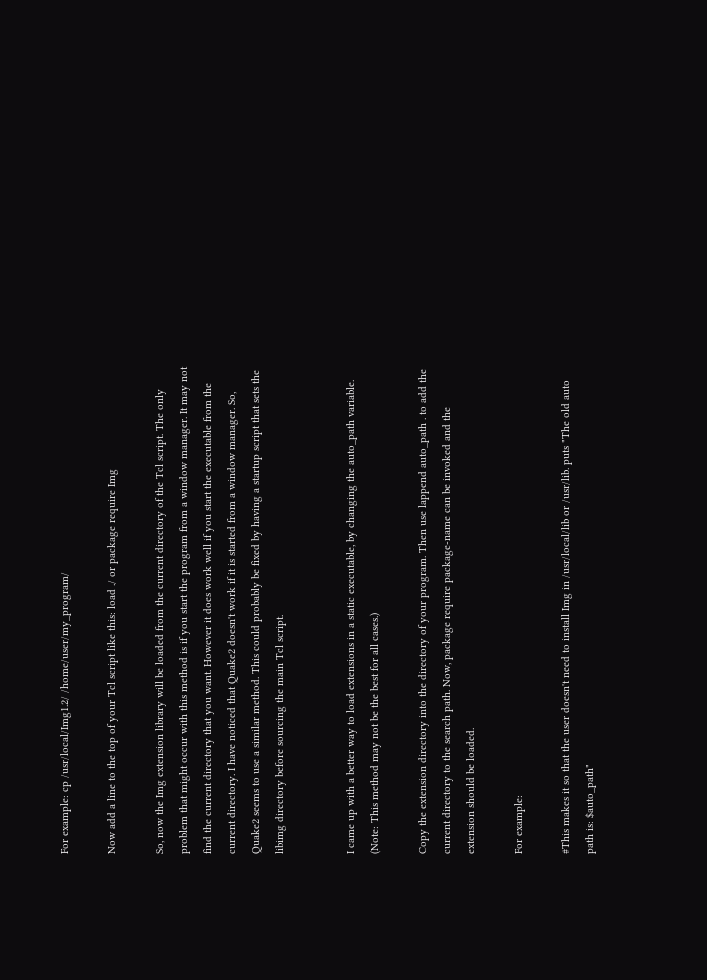For example: cp /usr/local/Img1.2/ /home/user/my_program/

Now add a line to the top of your Tcl script like this: load ./ or package require Img

So, now the Img extension library will be loaded from the current directory of the Tcl script. The only problem that might occur with this method is if you start the program from a window manager. It may not find the current directory that you want. However it does work well if you start the executable from the current directory. I have noticed that Quake2 doesn't work if it is started from a window manager. So, Quake2 seems to use a similar method. This could probably be fixed by having a startup script that sets the libimg directory before sourcing the main Tcl script.


I came up with a better way to load extensions in a static executable, by changing the auto_path variable. (Note: This method may not be the best for all cases.)

Copy the extension directory into the directory of your program. Then use lappend auto_path . to add the current directory to the search path. Now, package require package-name can be invoked and the extension should be loaded.

For example:

#This makes it so that the user doesn't need to install Img in /usr/local/lib or /usr/lib. puts "The old auto path is: $auto_path"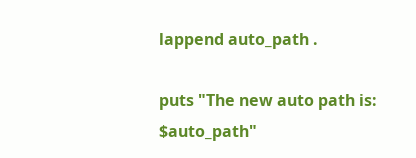lappend auto_path .

puts "The new auto path is: $auto_path"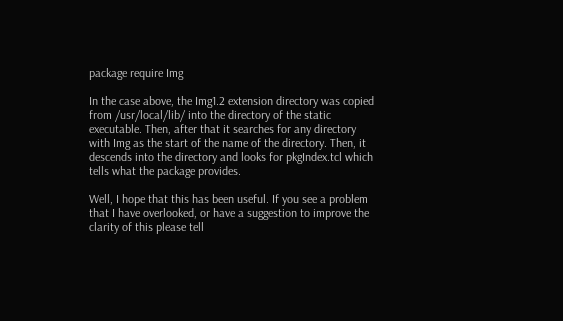package require Img

In the case above, the Img1.2 extension directory was copied from /usr/local/lib/ into the directory of the static executable. Then, after that it searches for any directory with Img as the start of the name of the directory. Then, it descends into the directory and looks for pkgIndex.tcl which tells what the package provides.

Well, I hope that this has been useful. If you see a problem that I have overlooked, or have a suggestion to improve the clarity of this please tell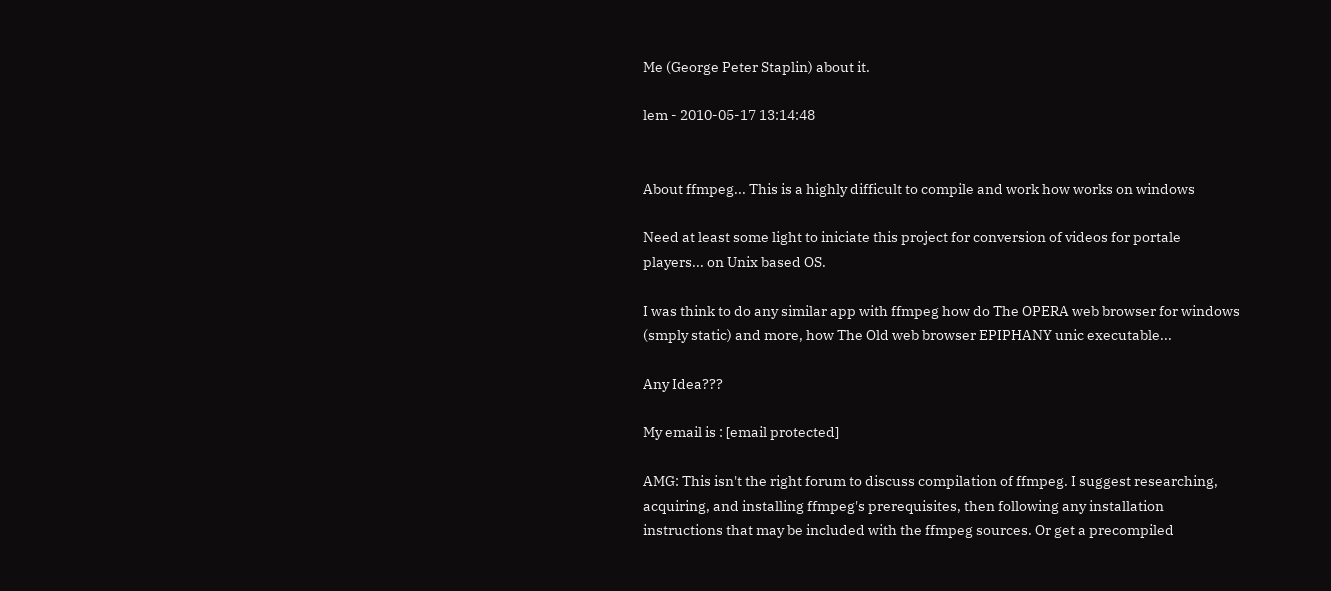Me (George Peter Staplin) about it.

lem - 2010-05-17 13:14:48


About ffmpeg... This is a highly difficult to compile and work how works on windows

Need at least some light to iniciate this project for conversion of videos for portale players... on Unix based OS.

I was think to do any similar app with ffmpeg how do The OPERA web browser for windows (smply static) and more, how The Old web browser EPIPHANY unic executable...

Any Idea???

My email is : [email protected]

AMG: This isn't the right forum to discuss compilation of ffmpeg. I suggest researching, acquiring, and installing ffmpeg's prerequisites, then following any installation instructions that may be included with the ffmpeg sources. Or get a precompiled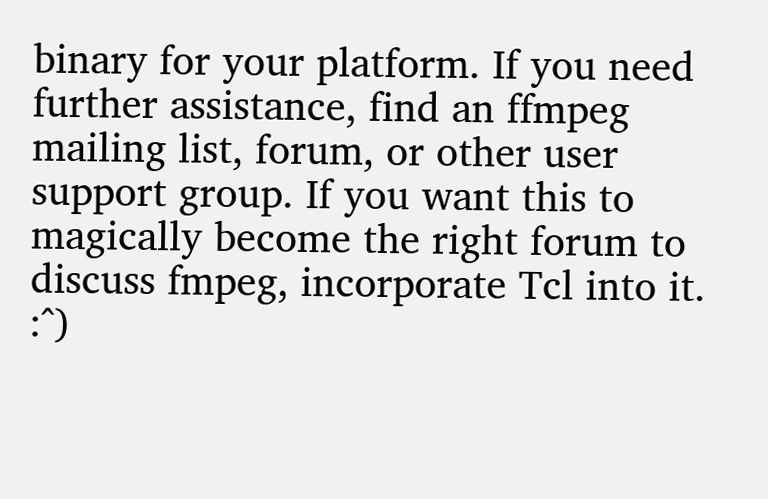binary for your platform. If you need further assistance, find an ffmpeg mailing list, forum, or other user support group. If you want this to magically become the right forum to discuss fmpeg, incorporate Tcl into it. :^)